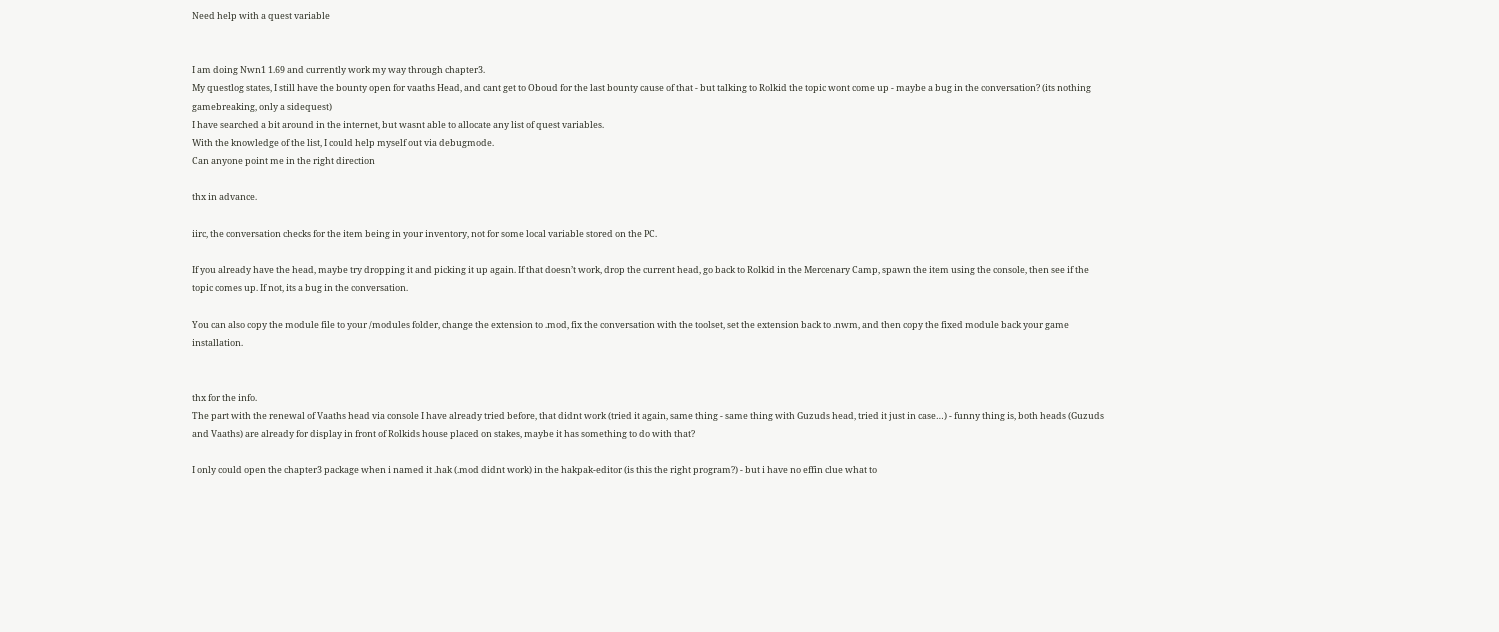Need help with a quest variable


I am doing Nwn1 1.69 and currently work my way through chapter3.
My questlog states, I still have the bounty open for vaaths Head, and cant get to Oboud for the last bounty cause of that - but talking to Rolkid the topic wont come up - maybe a bug in the conversation? (its nothing gamebreaking, only a sidequest)
I have searched a bit around in the internet, but wasnt able to allocate any list of quest variables.
With the knowledge of the list, I could help myself out via debugmode.
Can anyone point me in the right direction

thx in advance.

iirc, the conversation checks for the item being in your inventory, not for some local variable stored on the PC.

If you already have the head, maybe try dropping it and picking it up again. If that doesn’t work, drop the current head, go back to Rolkid in the Mercenary Camp, spawn the item using the console, then see if the topic comes up. If not, its a bug in the conversation.

You can also copy the module file to your /modules folder, change the extension to .mod, fix the conversation with the toolset, set the extension back to .nwm, and then copy the fixed module back your game installation.


thx for the info.
The part with the renewal of Vaaths head via console I have already tried before, that didnt work (tried it again, same thing - same thing with Guzuds head, tried it just in case…) - funny thing is, both heads (Guzuds and Vaaths) are already for display in front of Rolkids house placed on stakes, maybe it has something to do with that?

I only could open the chapter3 package when i named it .hak (.mod didnt work) in the hakpak-editor (is this the right program?) - but i have no effin clue what to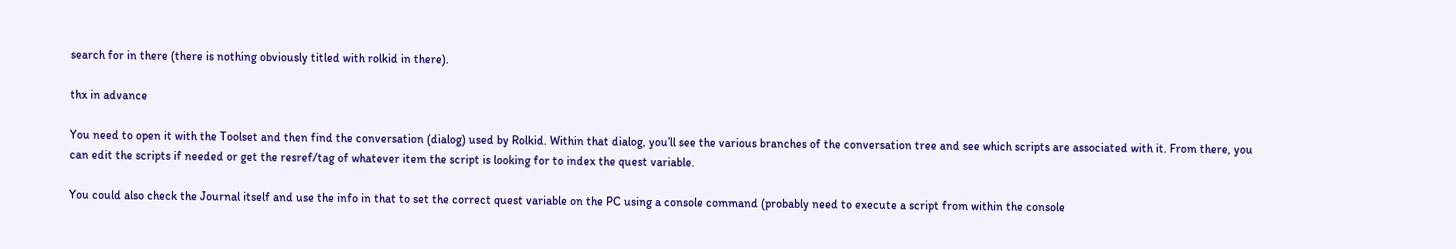search for in there (there is nothing obviously titled with rolkid in there).

thx in advance

You need to open it with the Toolset and then find the conversation (dialog) used by Rolkid. Within that dialog, you’ll see the various branches of the conversation tree and see which scripts are associated with it. From there, you can edit the scripts if needed or get the resref/tag of whatever item the script is looking for to index the quest variable.

You could also check the Journal itself and use the info in that to set the correct quest variable on the PC using a console command (probably need to execute a script from within the console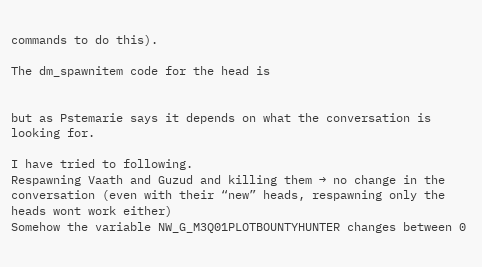commands to do this).

The dm_spawnitem code for the head is


but as Pstemarie says it depends on what the conversation is looking for.

I have tried to following.
Respawning Vaath and Guzud and killing them → no change in the conversation (even with their “new” heads, respawning only the heads wont work either)
Somehow the variable NW_G_M3Q01PLOTBOUNTYHUNTER changes between 0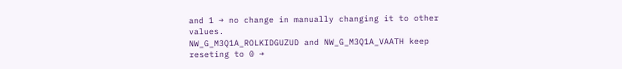and 1 → no change in manually changing it to other values.
NW_G_M3Q1A_ROLKIDGUZUD and NW_G_M3Q1A_VAATH keep reseting to 0 →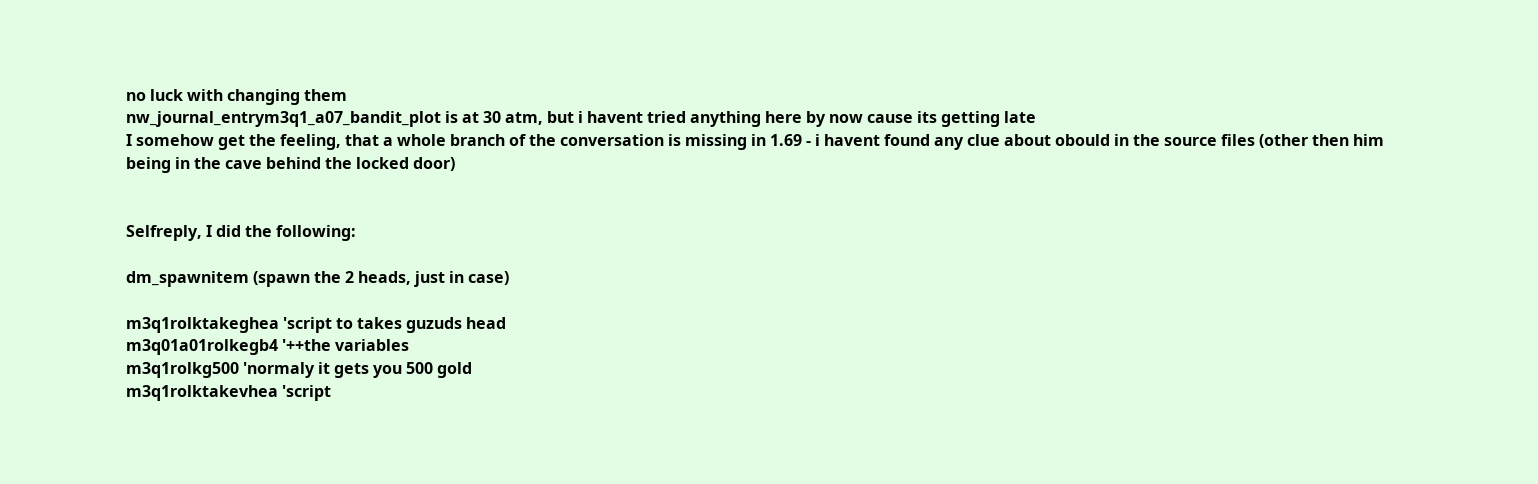no luck with changing them
nw_journal_entrym3q1_a07_bandit_plot is at 30 atm, but i havent tried anything here by now cause its getting late
I somehow get the feeling, that a whole branch of the conversation is missing in 1.69 - i havent found any clue about obould in the source files (other then him being in the cave behind the locked door)


Selfreply, I did the following:

dm_spawnitem (spawn the 2 heads, just in case)

m3q1rolktakeghea 'script to takes guzuds head
m3q01a01rolkegb4 '++the variables
m3q1rolkg500 'normaly it gets you 500 gold
m3q1rolktakevhea 'script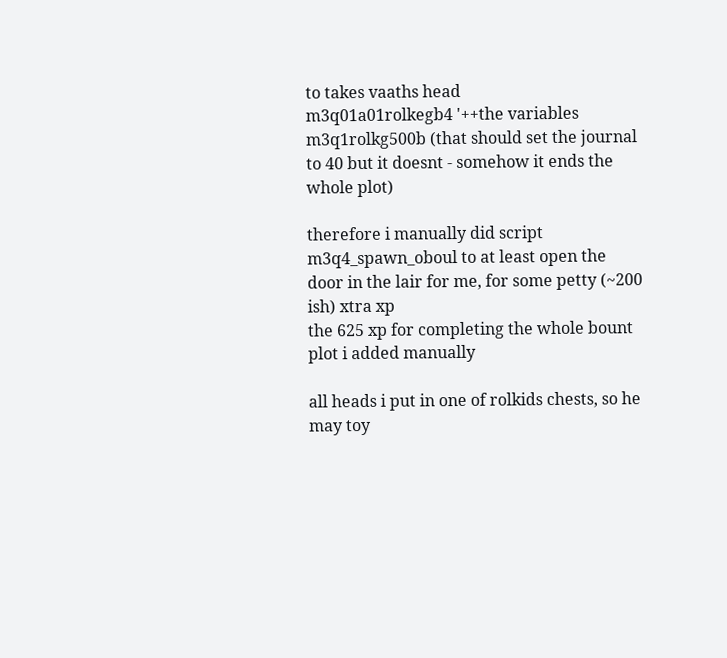to takes vaaths head
m3q01a01rolkegb4 '++the variables
m3q1rolkg500b (that should set the journal to 40 but it doesnt - somehow it ends the whole plot)

therefore i manually did script m3q4_spawn_oboul to at least open the door in the lair for me, for some petty (~200 ish) xtra xp
the 625 xp for completing the whole bount plot i added manually

all heads i put in one of rolkids chests, so he may toy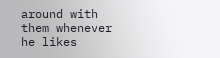around with them whenever he likes